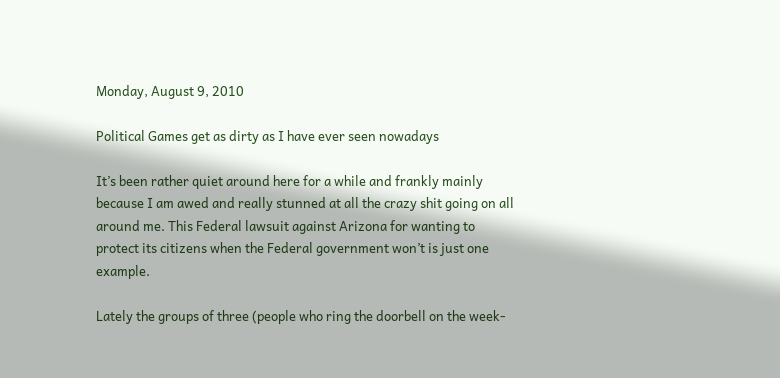Monday, August 9, 2010

Political Games get as dirty as I have ever seen nowadays

It’s been rather quiet around here for a while and frankly mainly because I am awed and really stunned at all the crazy shit going on all around me. This Federal lawsuit against Arizona for wanting to protect its citizens when the Federal government won’t is just one example.

Lately the groups of three (people who ring the doorbell on the week-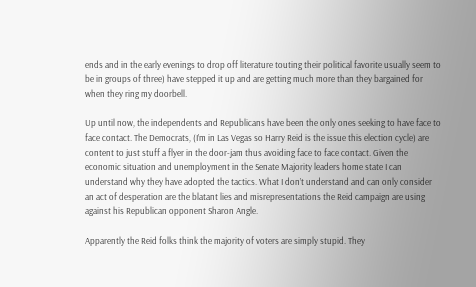ends and in the early evenings to drop off literature touting their political favorite usually seem to be in groups of three) have stepped it up and are getting much more than they bargained for when they ring my doorbell.

Up until now, the independents and Republicans have been the only ones seeking to have face to face contact. The Democrats, (I’m in Las Vegas so Harry Reid is the issue this election cycle) are content to just stuff a flyer in the door-jam thus avoiding face to face contact. Given the economic situation and unemployment in the Senate Majority leaders home state I can understand why they have adopted the tactics. What I don’t understand and can only consider an act of desperation are the blatant lies and misrepresentations the Reid campaign are using against his Republican opponent Sharon Angle.

Apparently the Reid folks think the majority of voters are simply stupid. They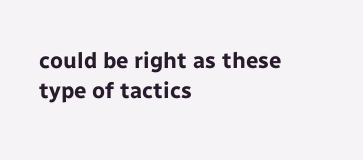could be right as these type of tactics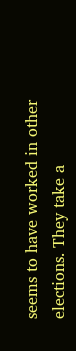seems to have worked in other elections. They take a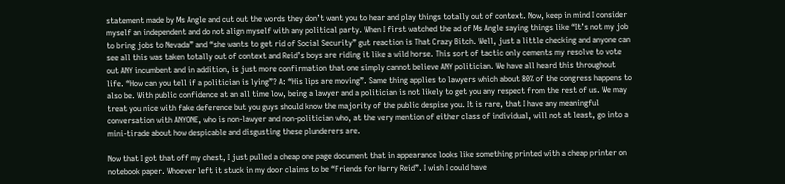statement made by Ms Angle and cut out the words they don’t want you to hear and play things totally out of context. Now, keep in mind I consider myself an independent and do not align myself with any political party. When I first watched the ad of Ms Angle saying things like “It’s not my job to bring jobs to Nevada” and “she wants to get rid of Social Security” gut reaction is That Crazy Bitch. Well, just a little checking and anyone can see all this was taken totally out of context and Reid’s boys are riding it like a wild horse. This sort of tactic only cements my resolve to vote out ANY incumbent and in addition, is just more confirmation that one simply cannot believe ANY politician. We have all heard this throughout life. “How can you tell if a politician is lying”? A: “His lips are moving”. Same thing applies to lawyers which about 80% of the congress happens to also be. With public confidence at an all time low, being a lawyer and a politician is not likely to get you any respect from the rest of us. We may treat you nice with fake deference but you guys should know the majority of the public despise you. It is rare, that I have any meaningful conversation with ANYONE, who is non-lawyer and non-politician who, at the very mention of either class of individual, will not at least, go into a mini-tirade about how despicable and disgusting these plunderers are.

Now that I got that off my chest, I just pulled a cheap one page document that in appearance looks like something printed with a cheap printer on notebook paper. Whoever left it stuck in my door claims to be “Friends for Harry Reid”. I wish I could have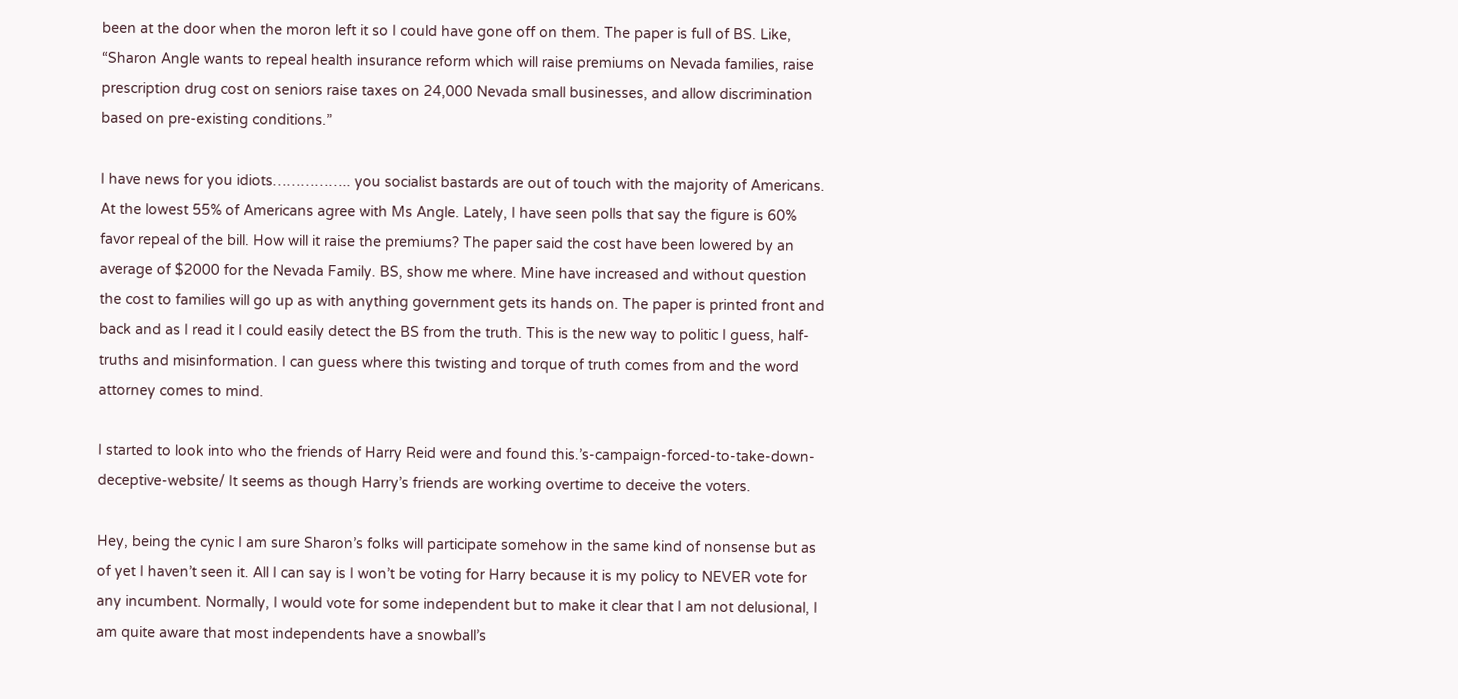been at the door when the moron left it so I could have gone off on them. The paper is full of BS. Like, “Sharon Angle wants to repeal health insurance reform which will raise premiums on Nevada families, raise prescription drug cost on seniors raise taxes on 24,000 Nevada small businesses, and allow discrimination based on pre-existing conditions.”

I have news for you idiots…………….. you socialist bastards are out of touch with the majority of Americans. At the lowest 55% of Americans agree with Ms Angle. Lately, I have seen polls that say the figure is 60% favor repeal of the bill. How will it raise the premiums? The paper said the cost have been lowered by an average of $2000 for the Nevada Family. BS, show me where. Mine have increased and without question the cost to families will go up as with anything government gets its hands on. The paper is printed front and back and as I read it I could easily detect the BS from the truth. This is the new way to politic I guess, half-truths and misinformation. I can guess where this twisting and torque of truth comes from and the word attorney comes to mind.

I started to look into who the friends of Harry Reid were and found this.’s-campaign-forced-to-take-down-deceptive-website/ It seems as though Harry’s friends are working overtime to deceive the voters.

Hey, being the cynic I am sure Sharon’s folks will participate somehow in the same kind of nonsense but as of yet I haven’t seen it. All I can say is I won’t be voting for Harry because it is my policy to NEVER vote for any incumbent. Normally, I would vote for some independent but to make it clear that I am not delusional, I am quite aware that most independents have a snowball’s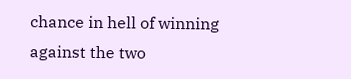chance in hell of winning against the two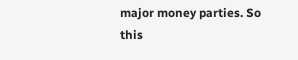major money parties. So this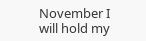November I will hold my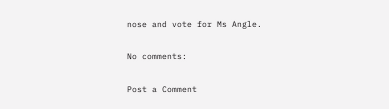nose and vote for Ms Angle.

No comments:

Post a Comment